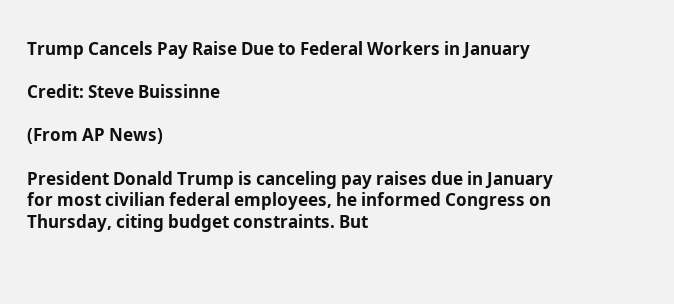Trump Cancels Pay Raise Due to Federal Workers in January

Credit: Steve Buissinne

(From AP News)

President Donald Trump is canceling pay raises due in January for most civilian federal employees, he informed Congress on Thursday, citing budget constraints. But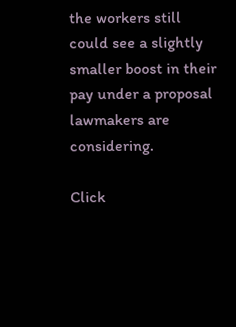the workers still could see a slightly smaller boost in their pay under a proposal lawmakers are considering.

Click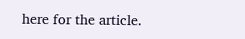here for the article.